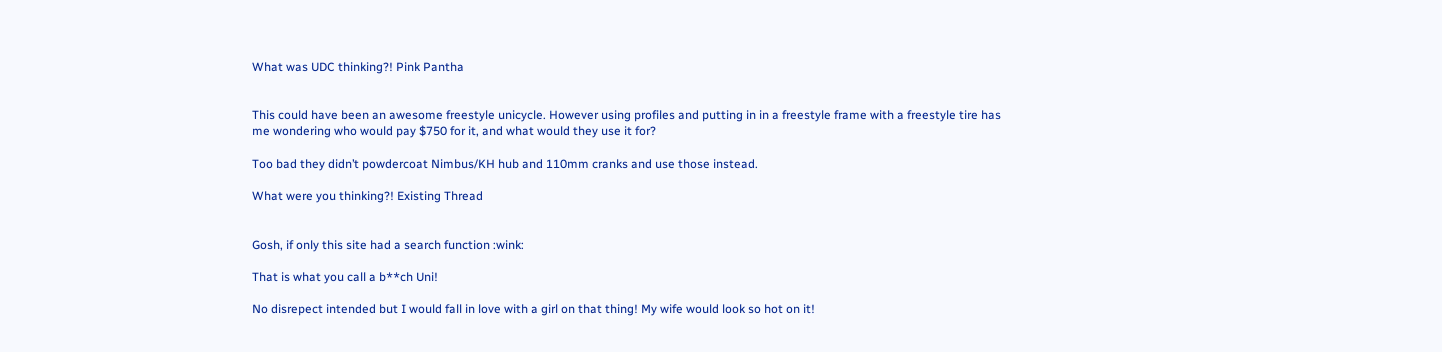What was UDC thinking?! Pink Pantha


This could have been an awesome freestyle unicycle. However using profiles and putting in in a freestyle frame with a freestyle tire has me wondering who would pay $750 for it, and what would they use it for?

Too bad they didn’t powdercoat Nimbus/KH hub and 110mm cranks and use those instead.

What were you thinking?! Existing Thread


Gosh, if only this site had a search function :wink:

That is what you call a b**ch Uni!

No disrepect intended but I would fall in love with a girl on that thing! My wife would look so hot on it!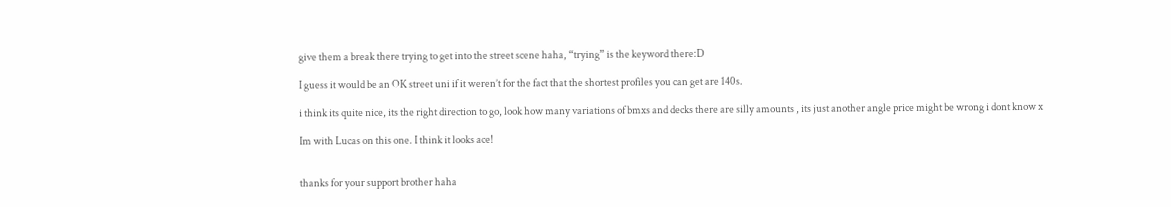give them a break there trying to get into the street scene haha, “trying” is the keyword there:D

I guess it would be an OK street uni if it weren’t for the fact that the shortest profiles you can get are 140s.

i think its quite nice, its the right direction to go, look how many variations of bmxs and decks there are silly amounts , its just another angle price might be wrong i dont know x

Im with Lucas on this one. I think it looks ace!


thanks for your support brother haha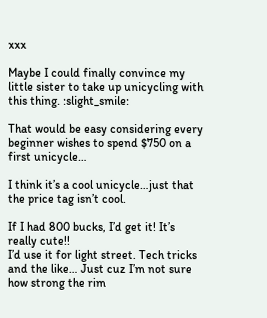xxx

Maybe I could finally convince my little sister to take up unicycling with this thing. :slight_smile:

That would be easy considering every beginner wishes to spend $750 on a first unicycle…

I think it’s a cool unicycle…just that the price tag isn’t cool.

If I had 800 bucks, I’d get it! It’s really cute!!
I’d use it for light street. Tech tricks and the like… Just cuz I’m not sure how strong the rim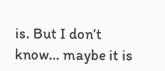is. But I don’t know… maybe it is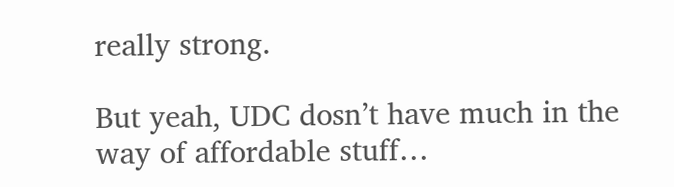really strong.

But yeah, UDC dosn’t have much in the way of affordable stuff…